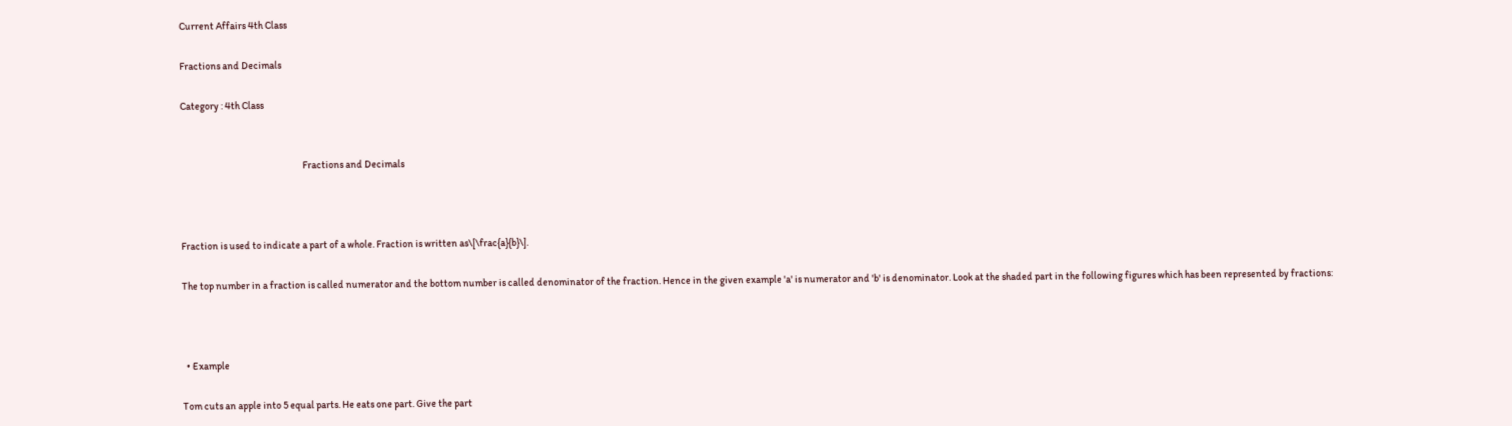Current Affairs 4th Class

Fractions and Decimals

Category : 4th Class


                                                             Fractions and Decimals



Fraction is used to indicate a part of a whole. Fraction is written as\[\frac{a}{b}\].

The top number in a fraction is called numerator and the bottom number is called denominator of the fraction. Hence in the given example 'a' is numerator and 'b' is denominator. Look at the shaded part in the following figures which has been represented by fractions:



  • Example

Tom cuts an apple into 5 equal parts. He eats one part. Give the part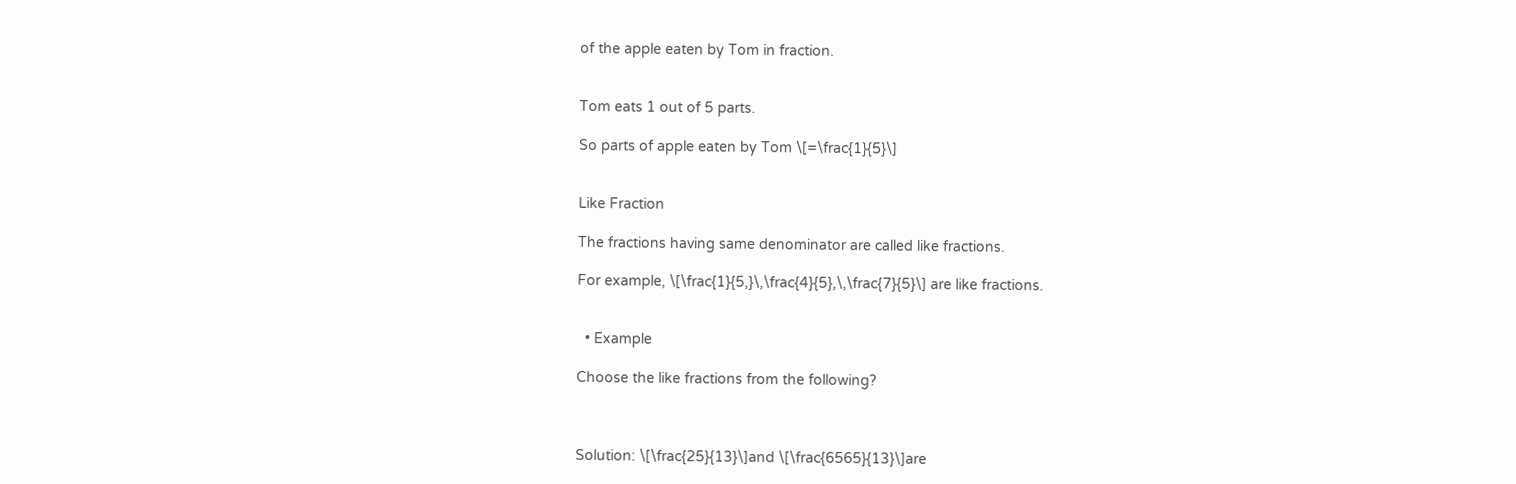of the apple eaten by Tom in fraction.


Tom eats 1 out of 5 parts.

So parts of apple eaten by Tom \[=\frac{1}{5}\]


Like Fraction

The fractions having same denominator are called like fractions.

For example, \[\frac{1}{5,}\,\frac{4}{5},\,\frac{7}{5}\] are like fractions.


  • Example

Choose the like fractions from the following?



Solution: \[\frac{25}{13}\]and \[\frac{6565}{13}\]are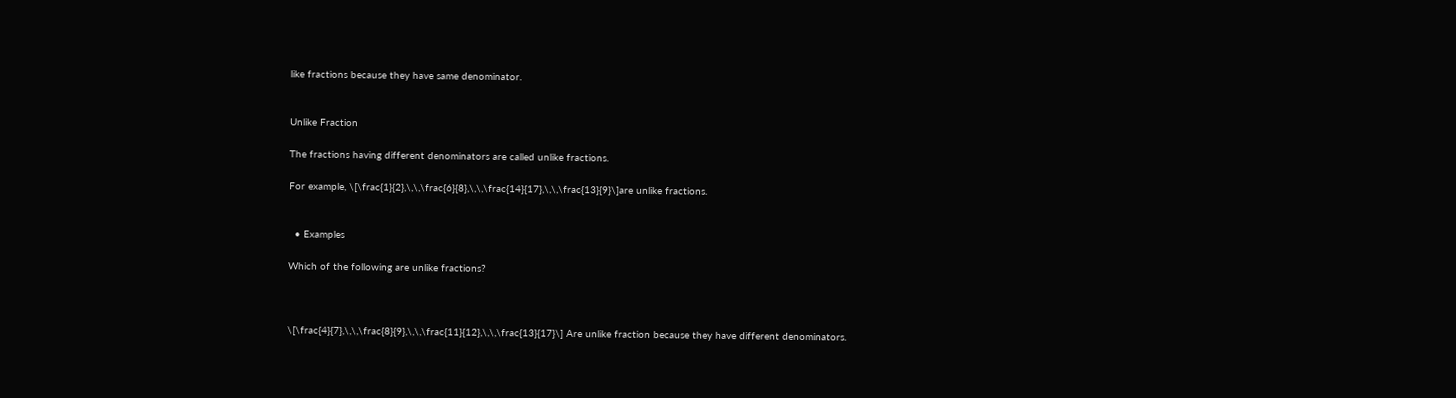like fractions because they have same denominator.


Unlike Fraction

The fractions having different denominators are called unlike fractions.

For example, \[\frac{1}{2},\,\,\frac{6}{8},\,\,\frac{14}{17},\,\,\frac{13}{9}\]are unlike fractions.


  • Examples

Which of the following are unlike fractions?



\[\frac{4}{7},\,\,\frac{8}{9},\,\,\frac{11}{12},\,\,\frac{13}{17}\] Are unlike fraction because they have different denominators.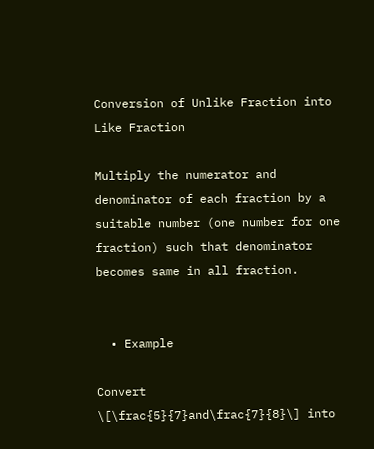Conversion of Unlike Fraction into Like Fraction

Multiply the numerator and denominator of each fraction by a suitable number (one number for one fraction) such that denominator becomes same in all fraction.


  • Example

Convert \[\frac{5}{7}and\frac{7}{8}\] into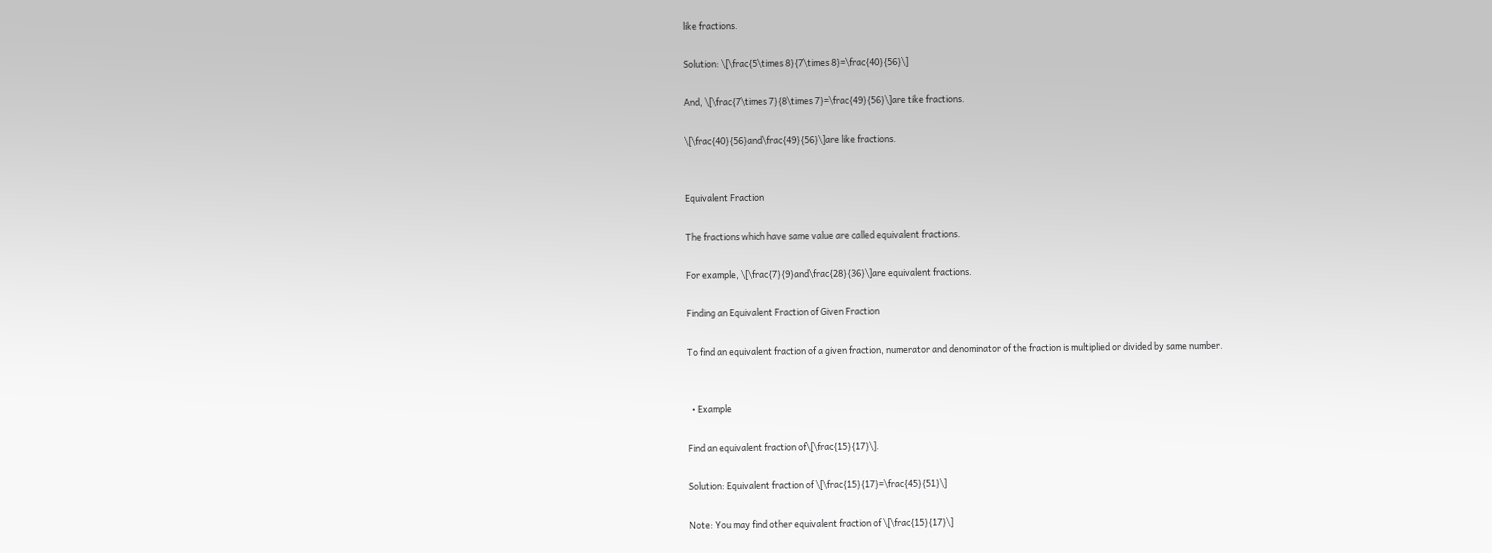like fractions.

Solution: \[\frac{5\times 8}{7\times 8}=\frac{40}{56}\]

And, \[\frac{7\times 7}{8\times 7}=\frac{49}{56}\]are tike fractions.

\[\frac{40}{56}and\frac{49}{56}\]are like fractions.


Equivalent Fraction

The fractions which have same value are called equivalent fractions.

For example, \[\frac{7}{9}and\frac{28}{36}\]are equivalent fractions.

Finding an Equivalent Fraction of Given Fraction

To find an equivalent fraction of a given fraction, numerator and denominator of the fraction is multiplied or divided by same number.


  • Example

Find an equivalent fraction of\[\frac{15}{17}\].

Solution: Equivalent fraction of \[\frac{15}{17}=\frac{45}{51}\]

Note: You may find other equivalent fraction of \[\frac{15}{17}\]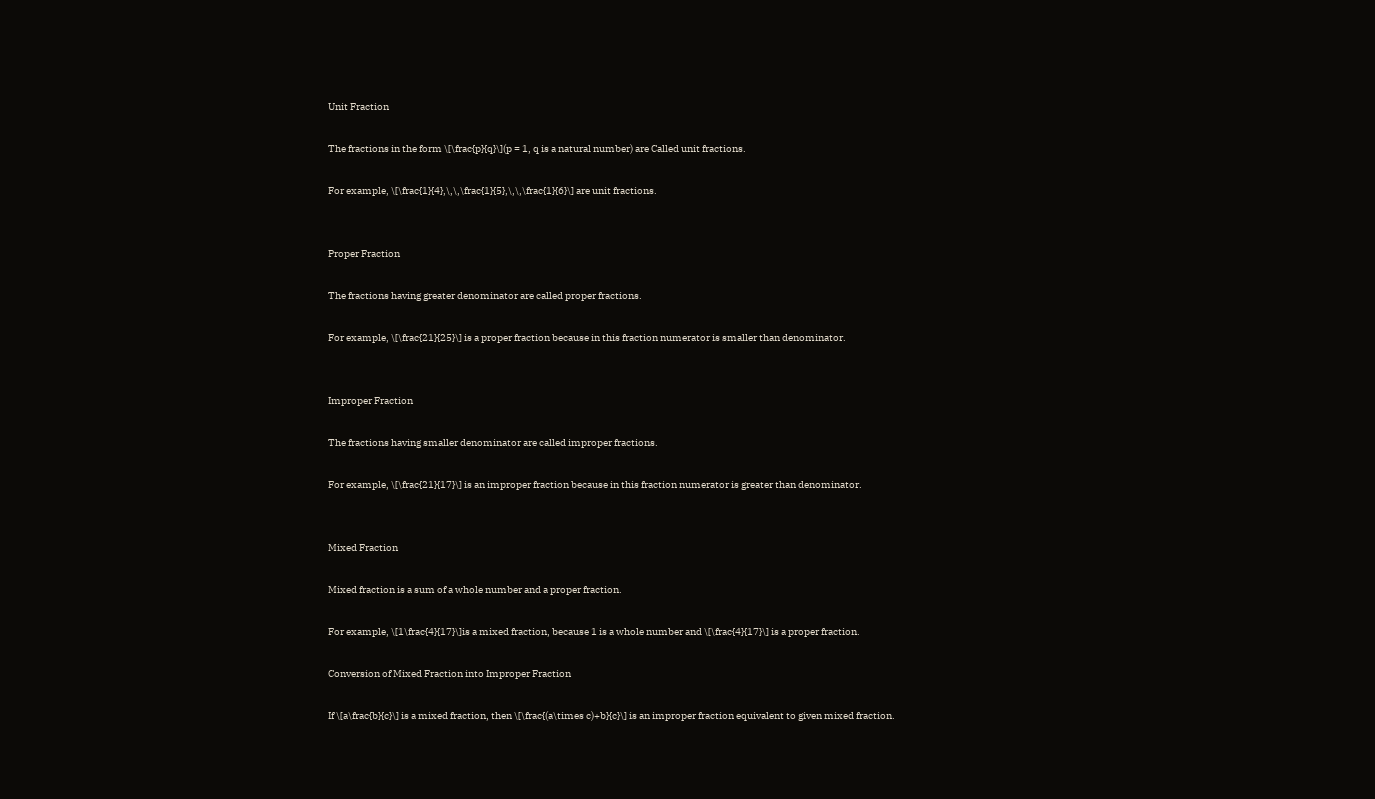Unit Fraction

The fractions in the form \[\frac{p}{q}\](p = 1, q is a natural number) are Called unit fractions.

For example, \[\frac{1}{4},\,\,\frac{1}{5},\,\,\frac{1}{6}\] are unit fractions.


Proper Fraction

The fractions having greater denominator are called proper fractions.

For example, \[\frac{21}{25}\] is a proper fraction because in this fraction numerator is smaller than denominator.


Improper Fraction

The fractions having smaller denominator are called improper fractions.

For example, \[\frac{21}{17}\] is an improper fraction because in this fraction numerator is greater than denominator.


Mixed Fraction

Mixed fraction is a sum of a whole number and a proper fraction.

For example, \[1\frac{4}{17}\]is a mixed fraction, because 1 is a whole number and \[\frac{4}{17}\] is a proper fraction.

Conversion of Mixed Fraction into Improper Fraction

If \[a\frac{b}{c}\] is a mixed fraction, then \[\frac{(a\times c)+b}{c}\] is an improper fraction equivalent to given mixed fraction.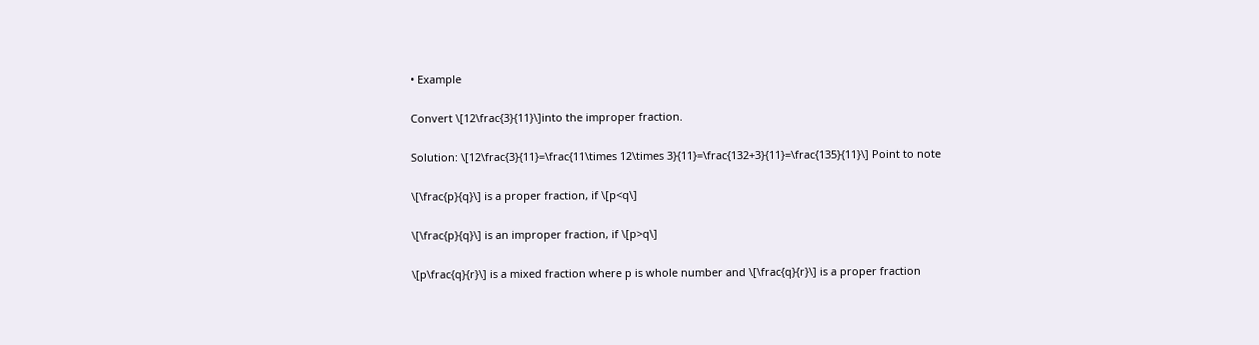• Example

Convert \[12\frac{3}{11}\]into the improper fraction.

Solution: \[12\frac{3}{11}=\frac{11\times 12\times 3}{11}=\frac{132+3}{11}=\frac{135}{11}\] Point to note

\[\frac{p}{q}\] is a proper fraction, if \[p<q\]

\[\frac{p}{q}\] is an improper fraction, if \[p>q\]

\[p\frac{q}{r}\] is a mixed fraction where p is whole number and \[\frac{q}{r}\] is a proper fraction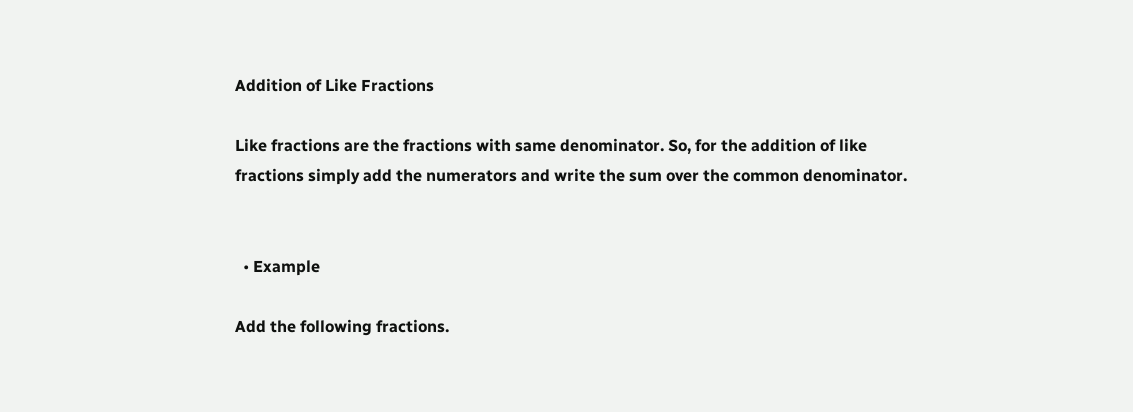Addition of Like Fractions

Like fractions are the fractions with same denominator. So, for the addition of like fractions simply add the numerators and write the sum over the common denominator.


  • Example

Add the following fractions.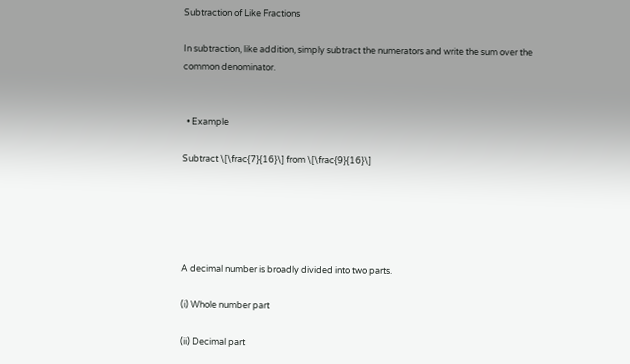Subtraction of Like Fractions

In subtraction, like addition, simply subtract the numerators and write the sum over the common denominator.


  • Example

Subtract \[\frac{7}{16}\] from \[\frac{9}{16}\]





A decimal number is broadly divided into two parts.

(i) Whole number part

(ii) Decimal part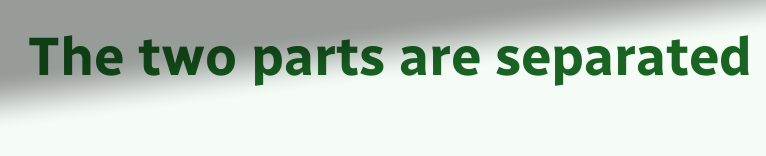The two parts are separated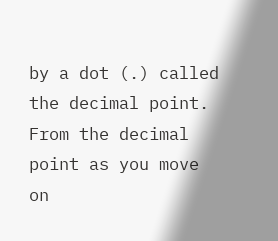by a dot (.) called the decimal point. From the decimal point as you move on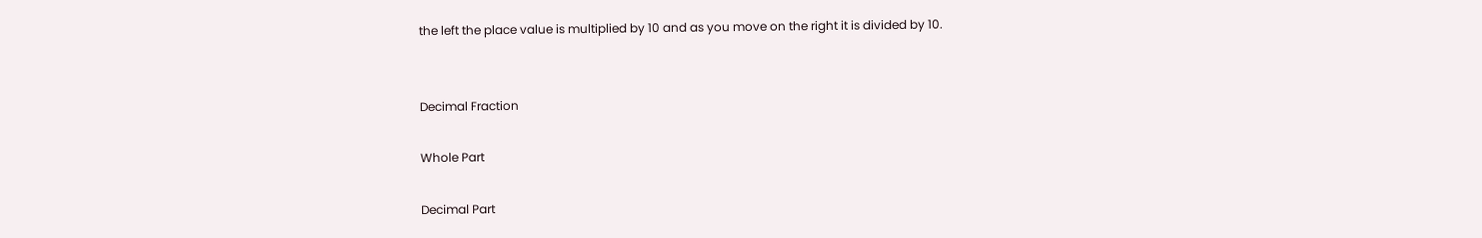the left the place value is multiplied by 10 and as you move on the right it is divided by 10.


Decimal Fraction

Whole Part

Decimal Part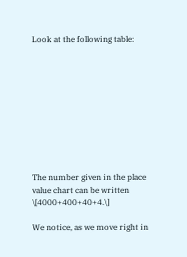Look at the following table:










The number given in the place value chart can be written \[4000+400+40+4.\]

We notice, as we move right in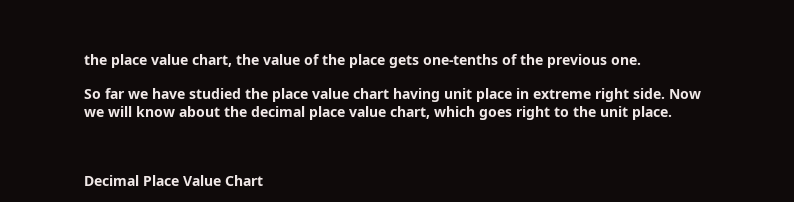the place value chart, the value of the place gets one-tenths of the previous one.

So far we have studied the place value chart having unit place in extreme right side. Now we will know about the decimal place value chart, which goes right to the unit place.



Decimal Place Value Chart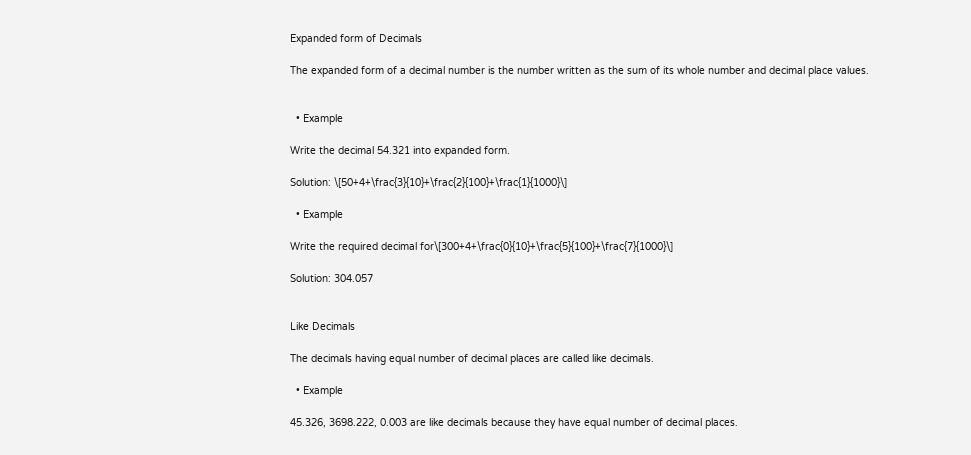Expanded form of Decimals

The expanded form of a decimal number is the number written as the sum of its whole number and decimal place values.


  • Example

Write the decimal 54.321 into expanded form.

Solution: \[50+4+\frac{3}{10}+\frac{2}{100}+\frac{1}{1000}\]

  • Example

Write the required decimal for\[300+4+\frac{0}{10}+\frac{5}{100}+\frac{7}{1000}\]

Solution: 304.057


Like Decimals

The decimals having equal number of decimal places are called like decimals.

  • Example

45.326, 3698.222, 0.003 are like decimals because they have equal number of decimal places.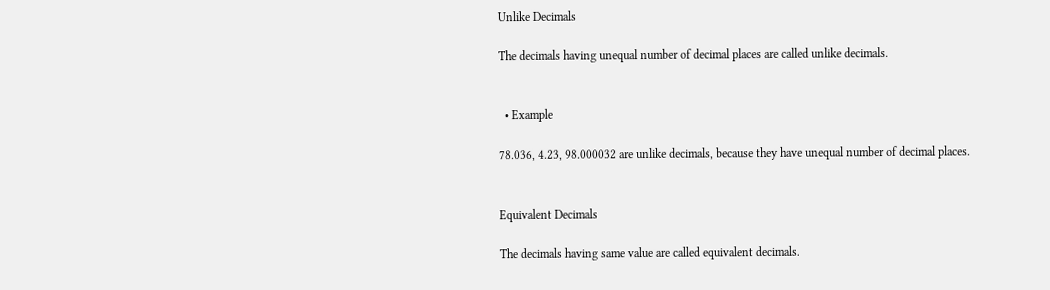Unlike Decimals

The decimals having unequal number of decimal places are called unlike decimals.


  • Example

78.036, 4.23, 98.000032 are unlike decimals, because they have unequal number of decimal places.


Equivalent Decimals

The decimals having same value are called equivalent decimals.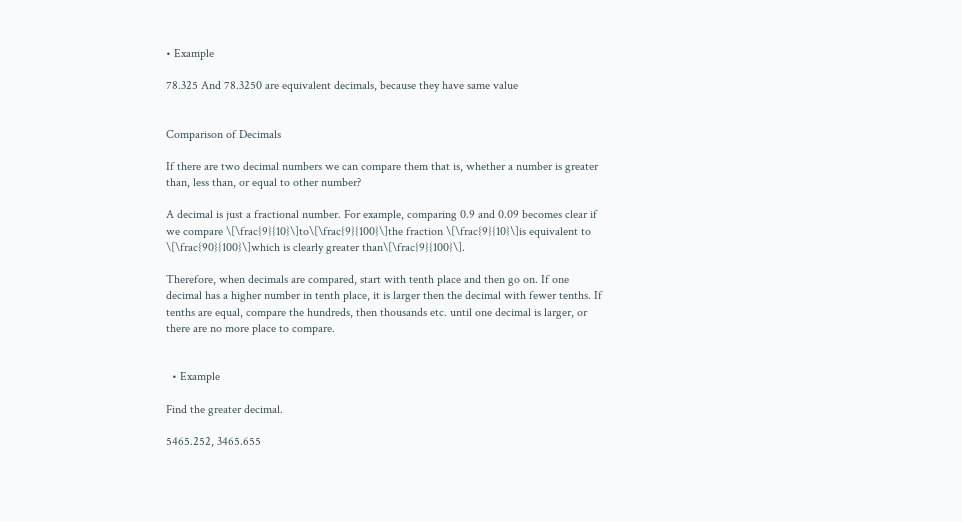• Example

78.325 And 78.3250 are equivalent decimals, because they have same value


Comparison of Decimals

If there are two decimal numbers we can compare them that is, whether a number is greater than, less than, or equal to other number?

A decimal is just a fractional number. For example, comparing 0.9 and 0.09 becomes clear if we compare \[\frac{9}{10}\]to\[\frac{9}{100}\]the fraction \[\frac{9}{10}\]is equivalent to \[\frac{90}{100}\]which is clearly greater than\[\frac{9}{100}\].

Therefore, when decimals are compared, start with tenth place and then go on. If one decimal has a higher number in tenth place, it is larger then the decimal with fewer tenths. If tenths are equal, compare the hundreds, then thousands etc. until one decimal is larger, or there are no more place to compare.


  • Example

Find the greater decimal.

5465.252, 3465.655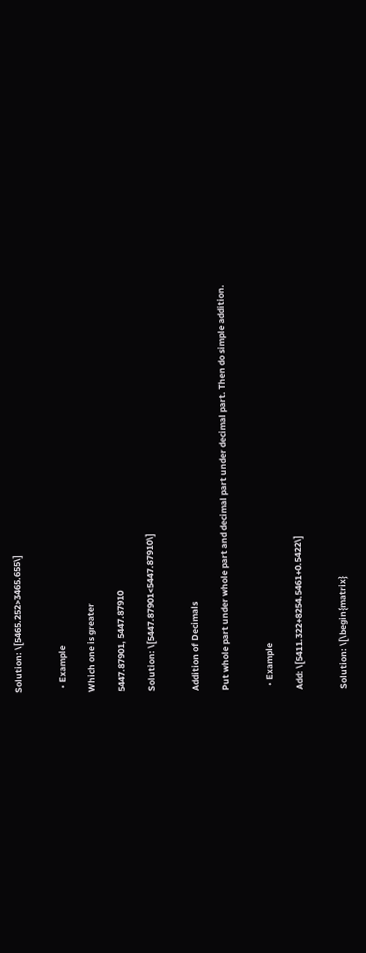Solution: \[5465.252>3465.655\]


  • Example

Which one is greater

5447.87901, 5447.87910

Solution: \[5447.87901<5447.87910\]


Addition of Decimals

Put whole part under whole part and decimal part under decimal part. Then do simple addition.


  • Example

Add: \[5411.322+8254.5461+0.5422\]


Solution: \[\begin{matrix}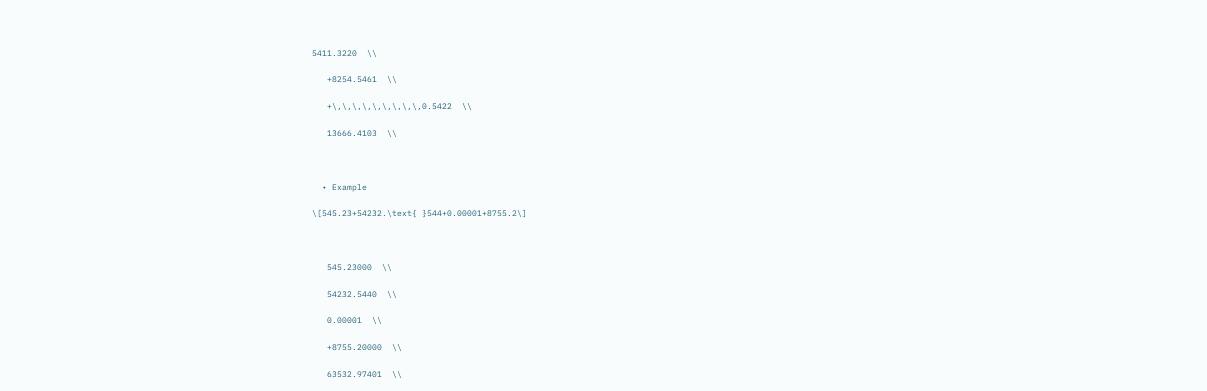5411.3220  \\

   +8254.5461  \\

   +\,\,\,\,\,\,\,\,\,0.5422  \\

   13666.4103  \\



  • Example

\[545.23+54232.\text{ }544+0.00001+8755.2\]



   545.23000  \\

   54232.5440  \\

   0.00001  \\

   +8755.20000  \\

   63532.97401  \\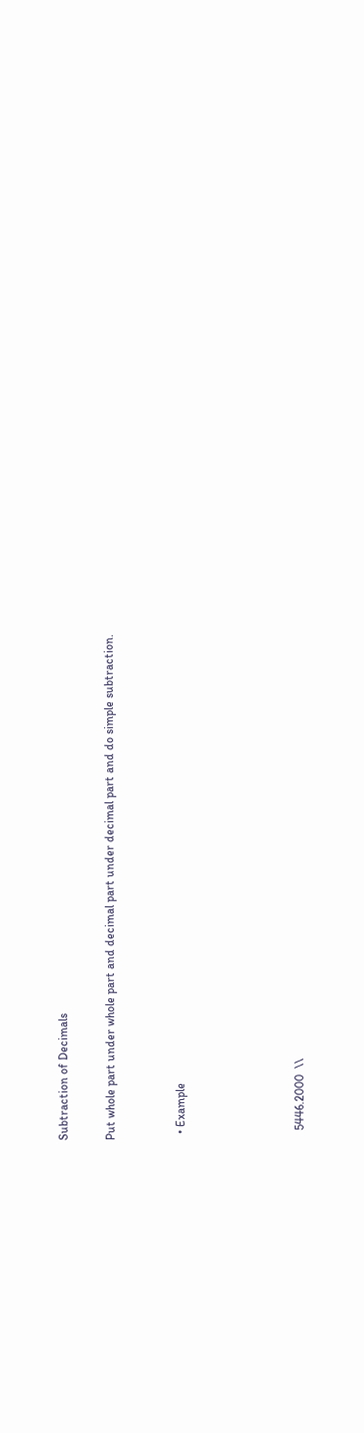Subtraction of Decimals

Put whole part under whole part and decimal part under decimal part and do simple subtraction.


  • Example




   5446.2000  \\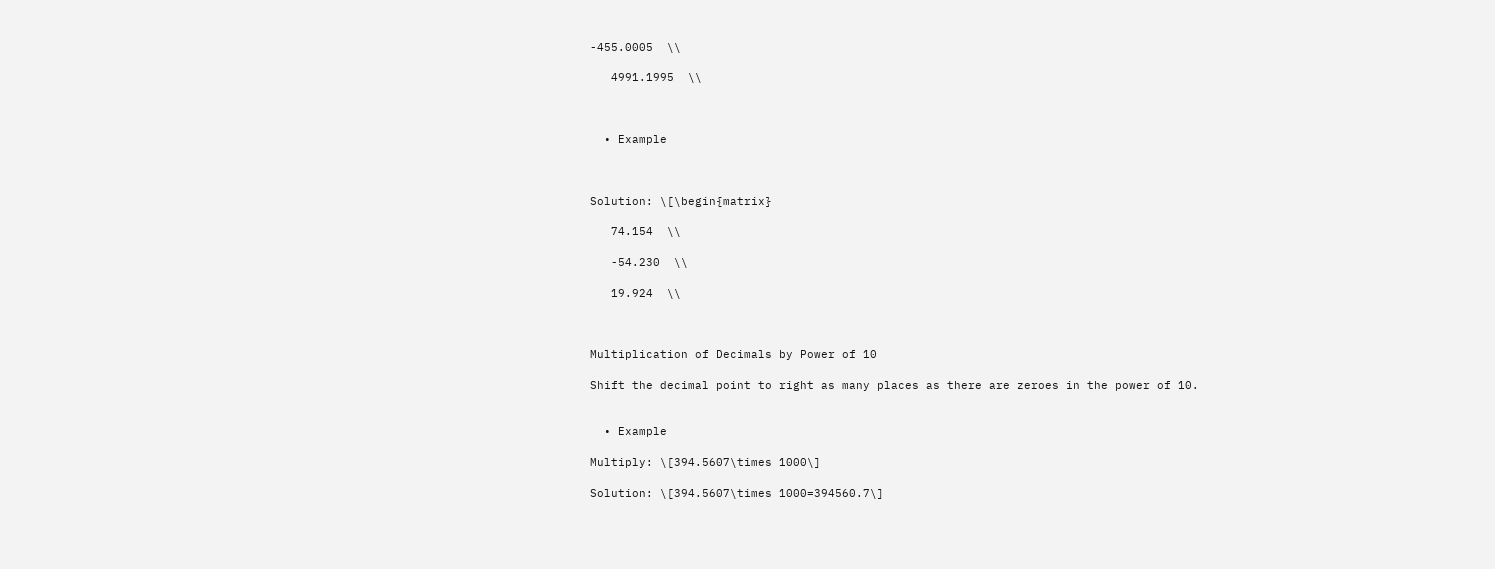-455.0005  \\

   4991.1995  \\



  • Example



Solution: \[\begin{matrix}

   74.154  \\

   -54.230  \\

   19.924  \\



Multiplication of Decimals by Power of 10

Shift the decimal point to right as many places as there are zeroes in the power of 10.


  • Example

Multiply: \[394.5607\times 1000\]

Solution: \[394.5607\times 1000=394560.7\]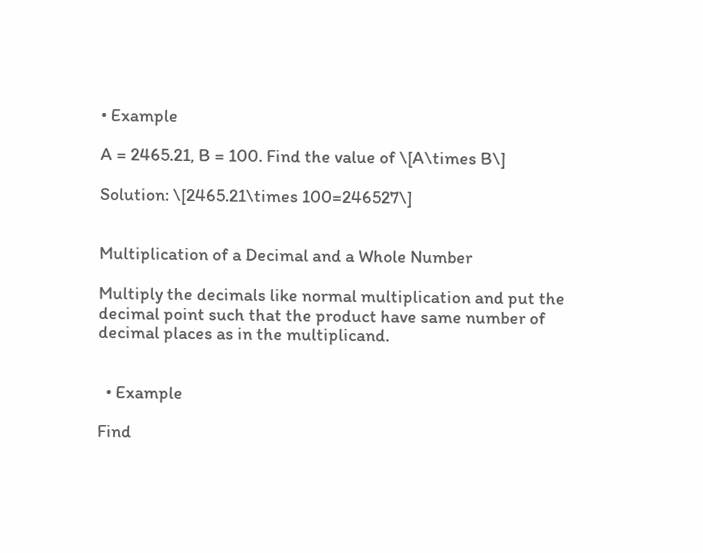• Example

A = 2465.21, B = 100. Find the value of \[A\times B\]

Solution: \[2465.21\times 100=246527\]


Multiplication of a Decimal and a Whole Number

Multiply the decimals like normal multiplication and put the decimal point such that the product have same number of decimal places as in the multiplicand.


  • Example

Find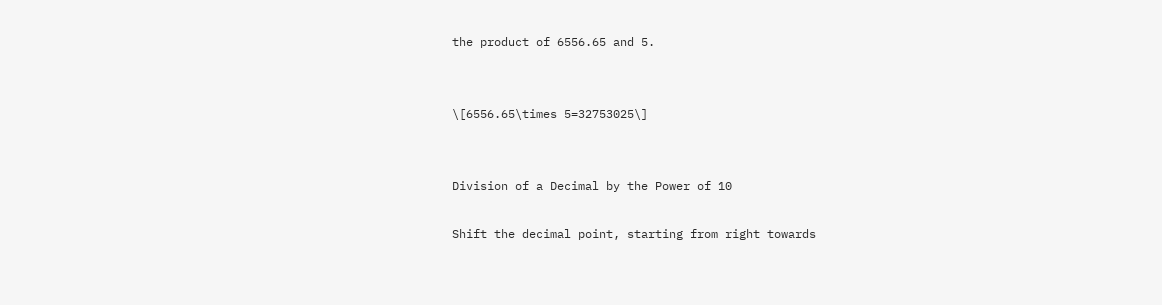the product of 6556.65 and 5.


\[6556.65\times 5=32753025\]


Division of a Decimal by the Power of 10

Shift the decimal point, starting from right towards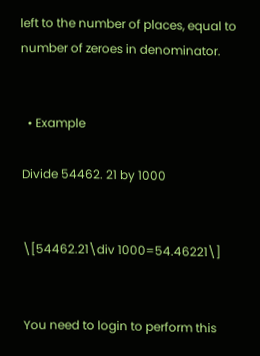left to the number of places, equal to number of zeroes in denominator.


  • Example

Divide 54462. 21 by 1000


\[54462.21\div 1000=54.46221\]


You need to login to perform this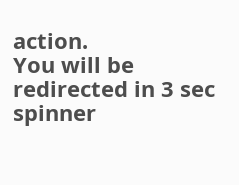action.
You will be redirected in 3 sec spinner